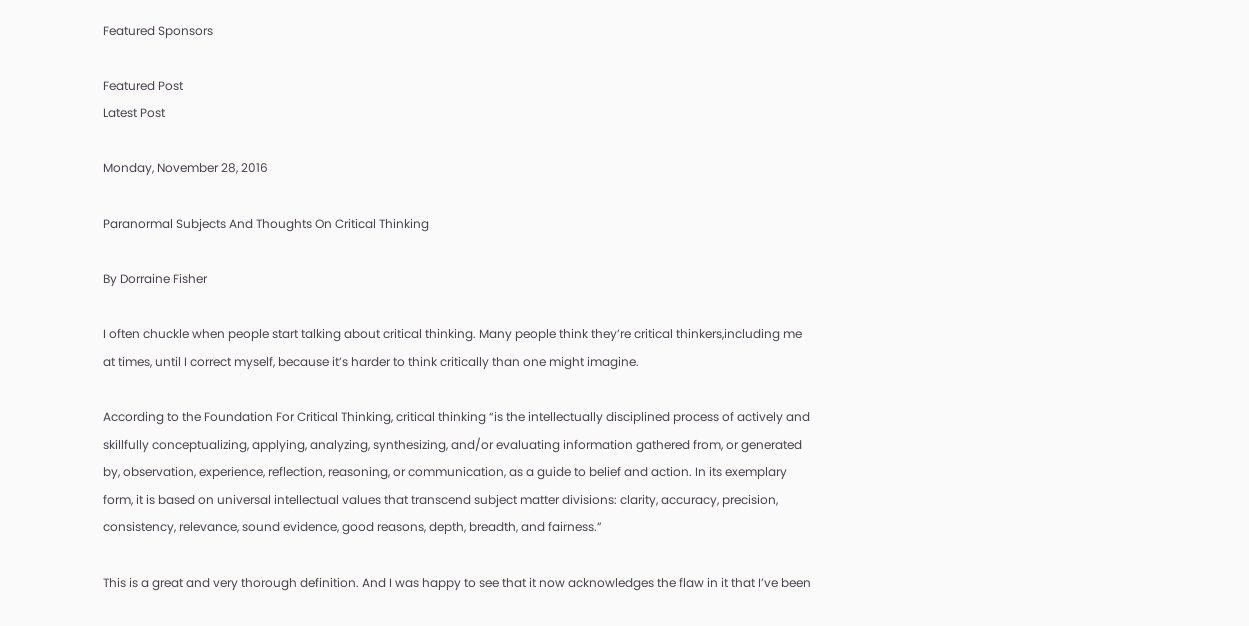Featured Sponsors

Featured Post
Latest Post

Monday, November 28, 2016

Paranormal Subjects And Thoughts On Critical Thinking

By Dorraine Fisher

I often chuckle when people start talking about critical thinking. Many people think they’re critical thinkers,including me at times, until I correct myself, because it’s harder to think critically than one might imagine.

According to the Foundation For Critical Thinking, critical thinking “is the intellectually disciplined process of actively and skillfully conceptualizing, applying, analyzing, synthesizing, and/or evaluating information gathered from, or generated by, observation, experience, reflection, reasoning, or communication, as a guide to belief and action. In its exemplary form, it is based on universal intellectual values that transcend subject matter divisions: clarity, accuracy, precision, consistency, relevance, sound evidence, good reasons, depth, breadth, and fairness.”

This is a great and very thorough definition. And I was happy to see that it now acknowledges the flaw in it that I’ve been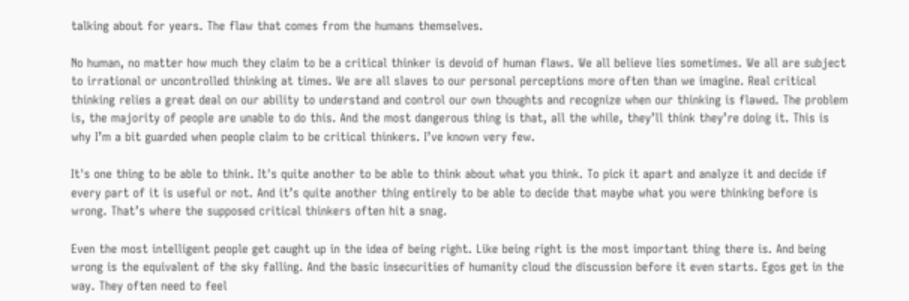talking about for years. The flaw that comes from the humans themselves.

No human, no matter how much they claim to be a critical thinker is devoid of human flaws. We all believe lies sometimes. We all are subject to irrational or uncontrolled thinking at times. We are all slaves to our personal perceptions more often than we imagine. Real critical thinking relies a great deal on our ability to understand and control our own thoughts and recognize when our thinking is flawed. The problem is, the majority of people are unable to do this. And the most dangerous thing is that, all the while, they’ll think they’re doing it. This is why I’m a bit guarded when people claim to be critical thinkers. I’ve known very few.

It's one thing to be able to think. It's quite another to be able to think about what you think. To pick it apart and analyze it and decide if every part of it is useful or not. And it’s quite another thing entirely to be able to decide that maybe what you were thinking before is wrong. That’s where the supposed critical thinkers often hit a snag.

Even the most intelligent people get caught up in the idea of being right. Like being right is the most important thing there is. And being wrong is the equivalent of the sky falling. And the basic insecurities of humanity cloud the discussion before it even starts. Egos get in the way. They often need to feel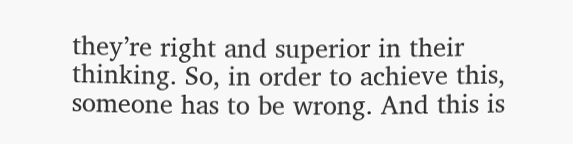they’re right and superior in their thinking. So, in order to achieve this, someone has to be wrong. And this is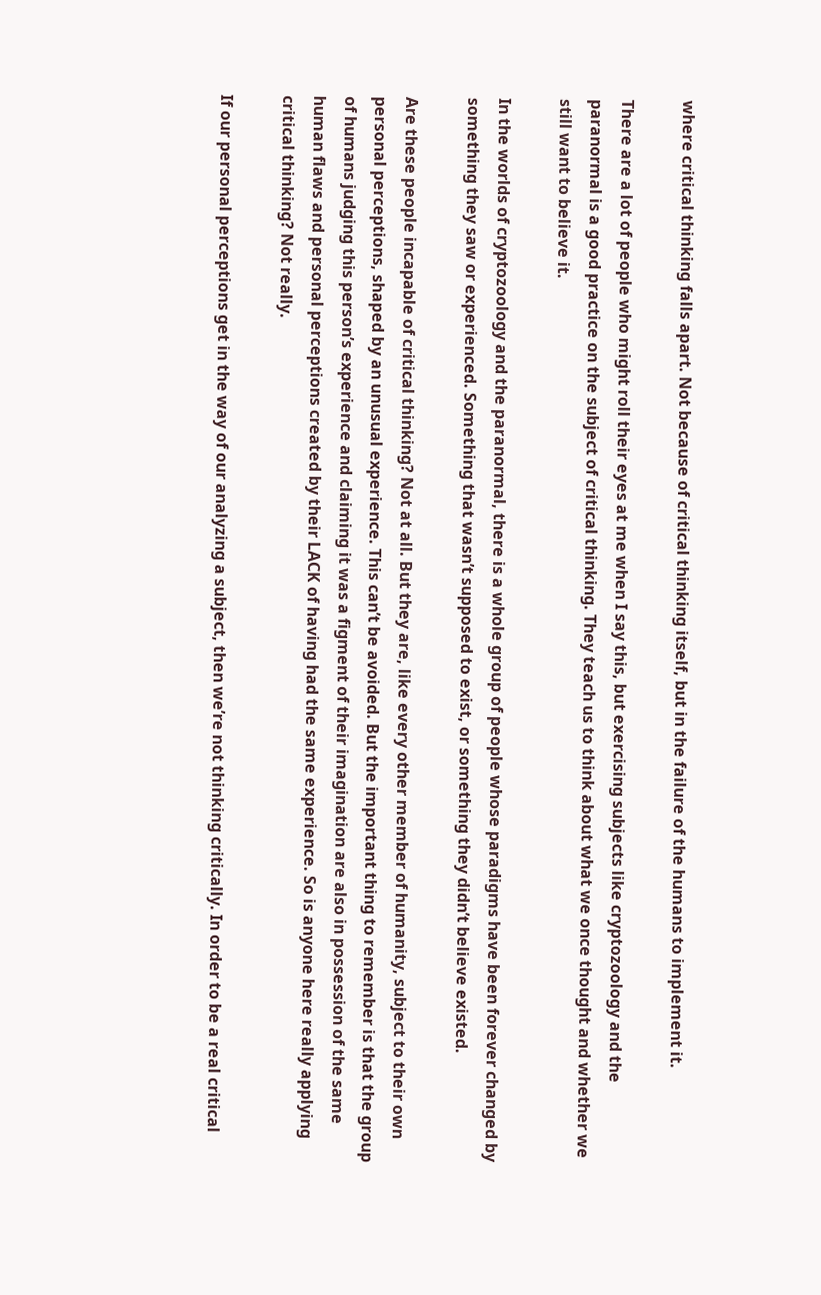where critical thinking falls apart. Not because of critical thinking itself, but in the failure of the humans to implement it.

There are a lot of people who might roll their eyes at me when I say this, but exercising subjects like cryptozoology and the paranormal is a good practice on the subject of critical thinking. They teach us to think about what we once thought and whether we still want to believe it.

In the worlds of cryptozoology and the paranormal, there is a whole group of people whose paradigms have been forever changed by something they saw or experienced. Something that wasn’t supposed to exist, or something they didn’t believe existed.

Are these people incapable of critical thinking? Not at all. But they are, like every other member of humanity, subject to their own personal perceptions, shaped by an unusual experience. This can’t be avoided. But the important thing to remember is that the group of humans judging this person’s experience and claiming it was a figment of their imagination are also in possession of the same human flaws and personal perceptions created by their LACK of having had the same experience. So is anyone here really applying critical thinking? Not really.

If our personal perceptions get in the way of our analyzing a subject, then we’re not thinking critically. In order to be a real critical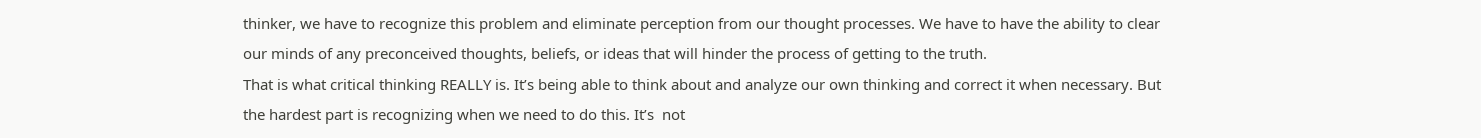thinker, we have to recognize this problem and eliminate perception from our thought processes. We have to have the ability to clear our minds of any preconceived thoughts, beliefs, or ideas that will hinder the process of getting to the truth.
That is what critical thinking REALLY is. It’s being able to think about and analyze our own thinking and correct it when necessary. But the hardest part is recognizing when we need to do this. It’s  not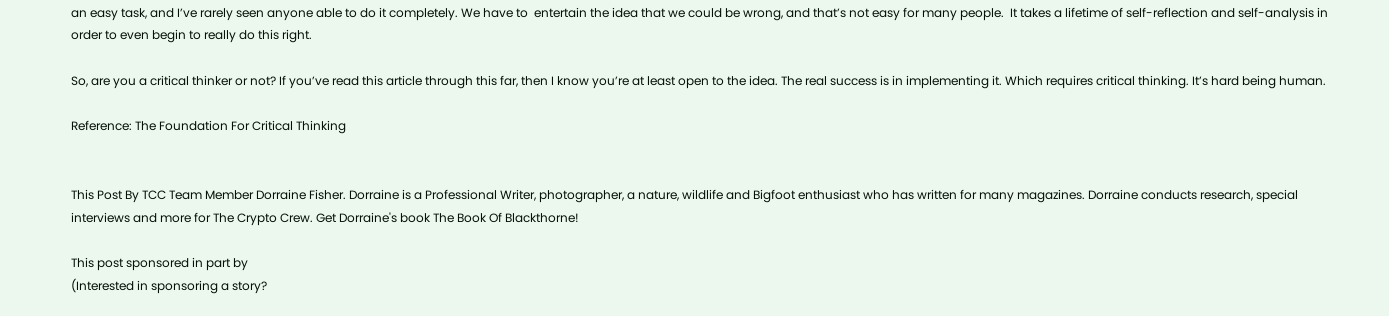an easy task, and I’ve rarely seen anyone able to do it completely. We have to  entertain the idea that we could be wrong, and that’s not easy for many people.  It takes a lifetime of self-reflection and self-analysis in order to even begin to really do this right.

So, are you a critical thinker or not? If you’ve read this article through this far, then I know you’re at least open to the idea. The real success is in implementing it. Which requires critical thinking. It’s hard being human.

Reference: The Foundation For Critical Thinking


This Post By TCC Team Member Dorraine Fisher. Dorraine is a Professional Writer, photographer, a nature, wildlife and Bigfoot enthusiast who has written for many magazines. Dorraine conducts research, special interviews and more for The Crypto Crew. Get Dorraine's book The Book Of Blackthorne!

This post sponsored in part by
(Interested in sponsoring a story?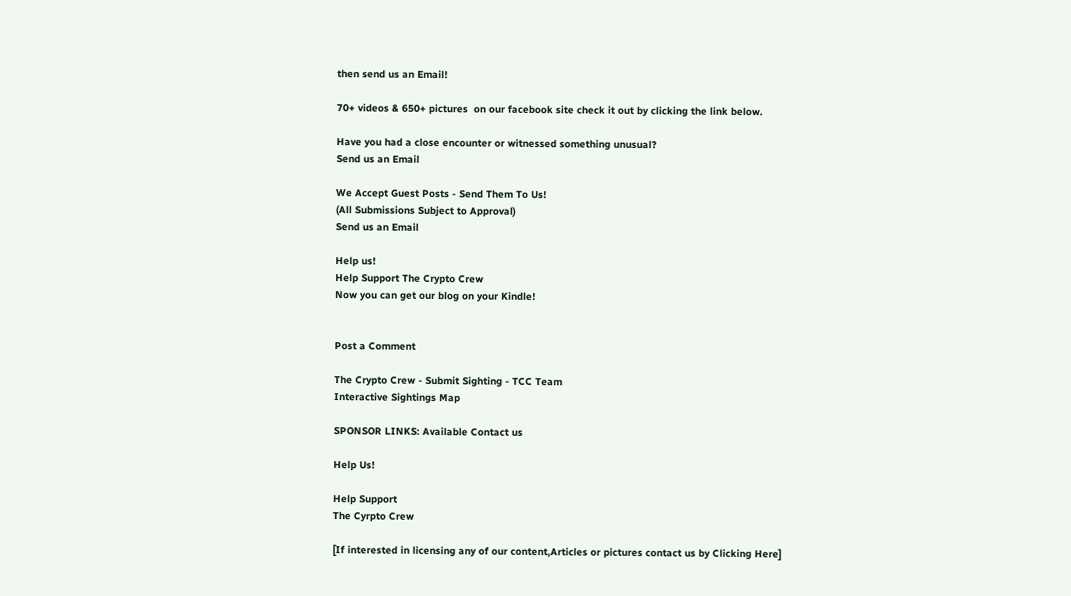then send us an Email!

70+ videos & 650+ pictures  on our facebook site check it out by clicking the link below.

Have you had a close encounter or witnessed something unusual?
Send us an Email

We Accept Guest Posts - Send Them To Us!
(All Submissions Subject to Approval)
Send us an Email

Help us!
Help Support The Crypto Crew
Now you can get our blog on your Kindle!


Post a Comment

The Crypto Crew - Submit Sighting - TCC Team
Interactive Sightings Map

SPONSOR LINKS: Available Contact us

Help Us!

Help Support
The Cyrpto Crew

[If interested in licensing any of our content,Articles or pictures contact us by Clicking Here]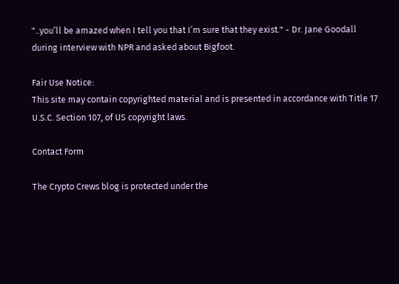"..you’ll be amazed when I tell you that I’m sure that they exist." - Dr. Jane Goodall during interview with NPR and asked about Bigfoot.

Fair Use Notice:
This site may contain copyrighted material and is presented in accordance with Title 17 U.S.C. Section 107, of US copyright laws.

Contact Form

The Crypto Crews blog is protected under the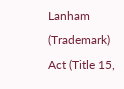Lanham (Trademark) Act (Title 15,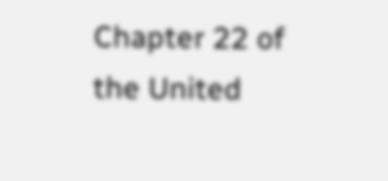Chapter 22 of the United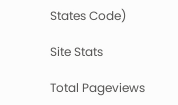States Code)

Site Stats

Total Pageviews